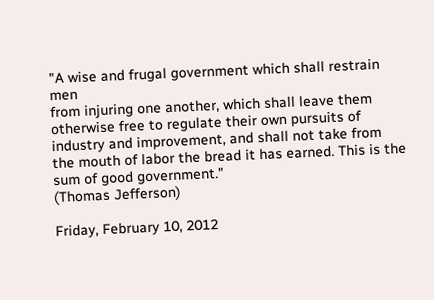"A wise and frugal government which shall restrain men
from injuring one another, which shall leave them otherwise free to regulate their own pursuits of industry and improvement, and shall not take from the mouth of labor the bread it has earned. This is the sum of good government."
(Thomas Jefferson)

Friday, February 10, 2012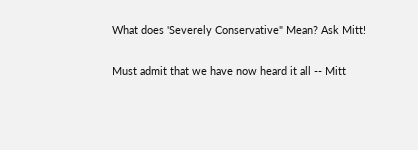What does 'Severely Conservative" Mean? Ask Mitt!

Must admit that we have now heard it all -- Mitt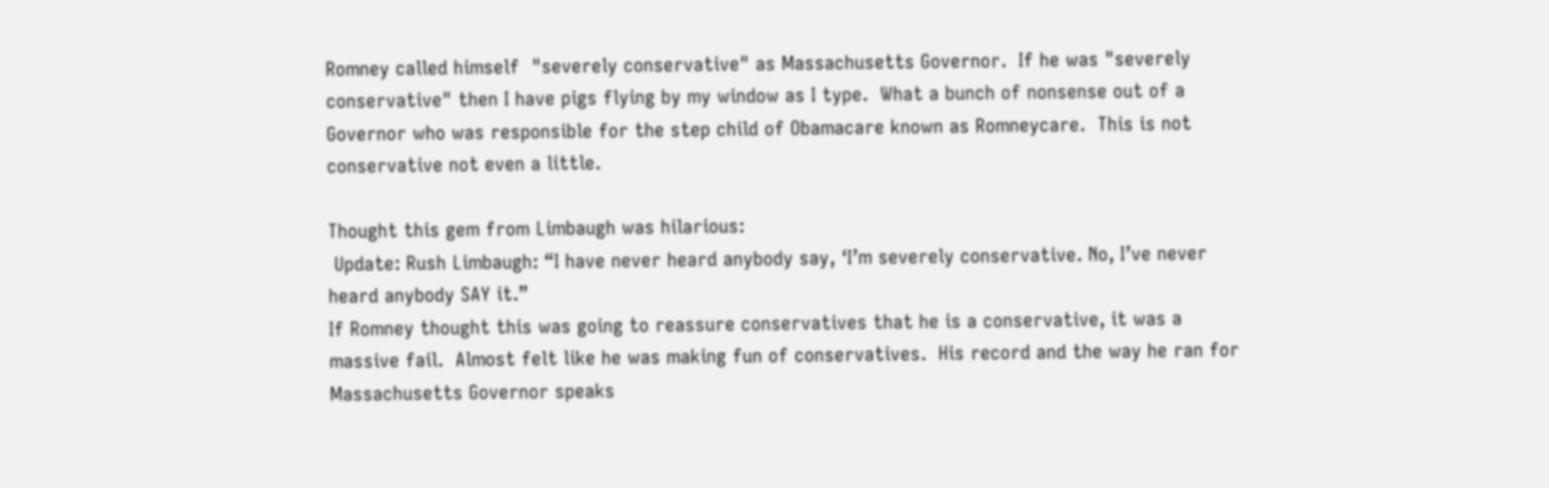Romney called himself  "severely conservative" as Massachusetts Governor.  If he was "severely conservative" then I have pigs flying by my window as I type.  What a bunch of nonsense out of a Governor who was responsible for the step child of Obamacare known as Romneycare.  This is not conservative not even a little.

Thought this gem from Limbaugh was hilarious:
 Update: Rush Limbaugh: “I have never heard anybody say, ‘I’m severely conservative. No, I’ve never heard anybody SAY it.”
If Romney thought this was going to reassure conservatives that he is a conservative, it was a massive fail.  Almost felt like he was making fun of conservatives.  His record and the way he ran for Massachusetts Governor speaks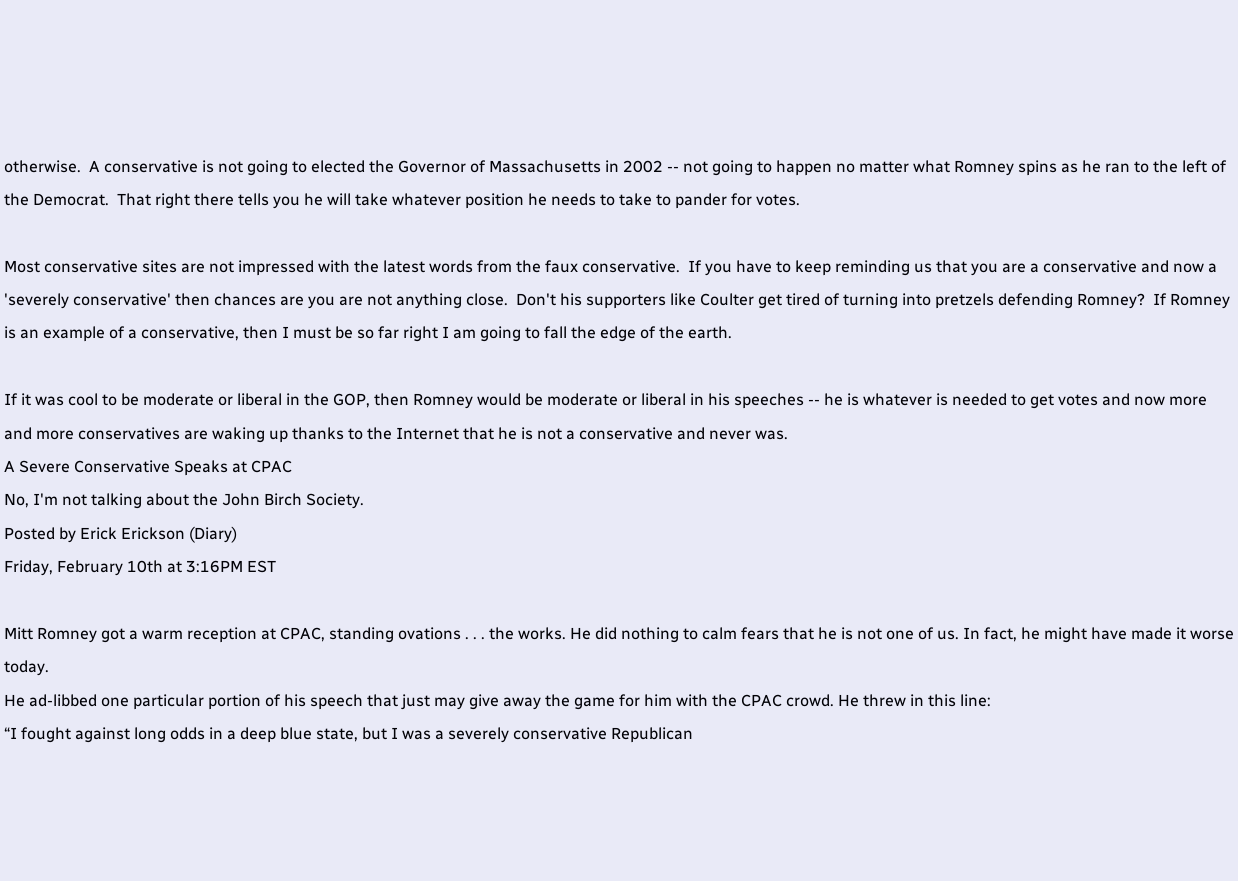otherwise.  A conservative is not going to elected the Governor of Massachusetts in 2002 -- not going to happen no matter what Romney spins as he ran to the left of the Democrat.  That right there tells you he will take whatever position he needs to take to pander for votes.

Most conservative sites are not impressed with the latest words from the faux conservative.  If you have to keep reminding us that you are a conservative and now a 'severely conservative' then chances are you are not anything close.  Don't his supporters like Coulter get tired of turning into pretzels defending Romney?  If Romney is an example of a conservative, then I must be so far right I am going to fall the edge of the earth.

If it was cool to be moderate or liberal in the GOP, then Romney would be moderate or liberal in his speeches -- he is whatever is needed to get votes and now more and more conservatives are waking up thanks to the Internet that he is not a conservative and never was.
A Severe Conservative Speaks at CPAC
No, I'm not talking about the John Birch Society.
Posted by Erick Erickson (Diary)
Friday, February 10th at 3:16PM EST

Mitt Romney got a warm reception at CPAC, standing ovations . . . the works. He did nothing to calm fears that he is not one of us. In fact, he might have made it worse today.
He ad-libbed one particular portion of his speech that just may give away the game for him with the CPAC crowd. He threw in this line:
“I fought against long odds in a deep blue state, but I was a severely conservative Republican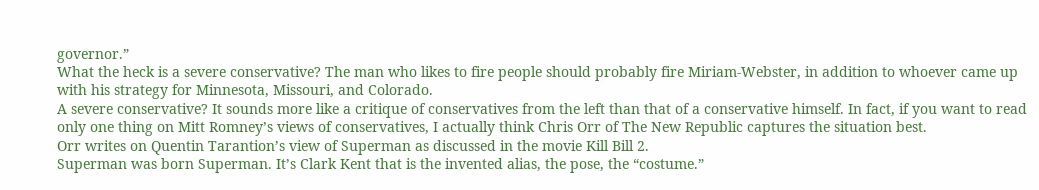governor.”
What the heck is a severe conservative? The man who likes to fire people should probably fire Miriam-Webster, in addition to whoever came up with his strategy for Minnesota, Missouri, and Colorado.
A severe conservative? It sounds more like a critique of conservatives from the left than that of a conservative himself. In fact, if you want to read only one thing on Mitt Romney’s views of conservatives, I actually think Chris Orr of The New Republic captures the situation best.
Orr writes on Quentin Tarantion’s view of Superman as discussed in the movie Kill Bill 2.
Superman was born Superman. It’s Clark Kent that is the invented alias, the pose, the “costume.”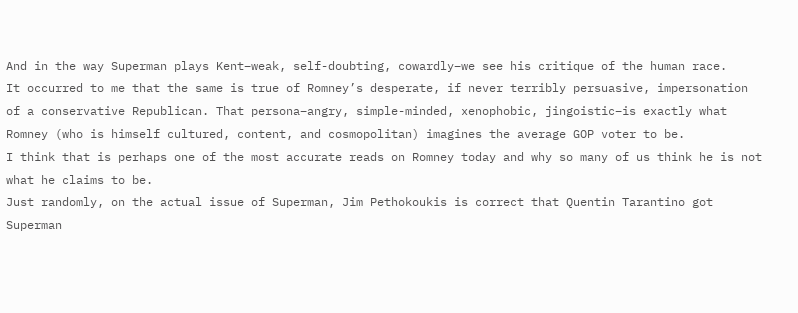And in the way Superman plays Kent–weak, self-doubting, cowardly–we see his critique of the human race.
It occurred to me that the same is true of Romney’s desperate, if never terribly persuasive, impersonation of a conservative Republican. That persona–angry, simple-minded, xenophobic, jingoistic–is exactly what Romney (who is himself cultured, content, and cosmopolitan) imagines the average GOP voter to be.
I think that is perhaps one of the most accurate reads on Romney today and why so many of us think he is not what he claims to be.
Just randomly, on the actual issue of Superman, Jim Pethokoukis is correct that Quentin Tarantino got Superman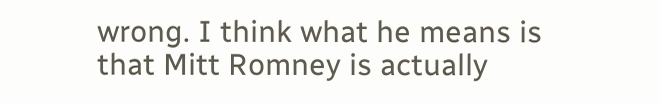wrong. I think what he means is that Mitt Romney is actually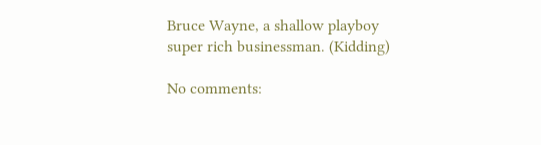Bruce Wayne, a shallow playboy super rich businessman. (Kidding)

No comments: